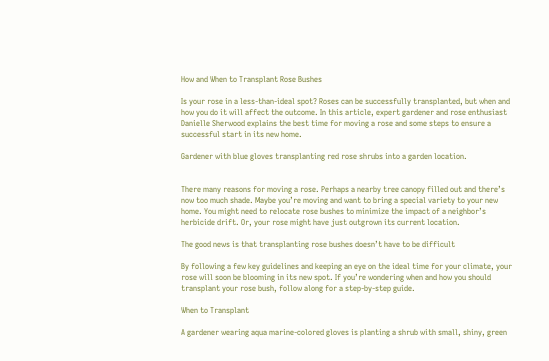How and When to Transplant Rose Bushes

Is your rose in a less-than-ideal spot? Roses can be successfully transplanted, but when and how you do it will affect the outcome. In this article, expert gardener and rose enthusiast Danielle Sherwood explains the best time for moving a rose and some steps to ensure a successful start in its new home.

Gardener with blue gloves transplanting red rose shrubs into a garden location.


There many reasons for moving a rose. Perhaps a nearby tree canopy filled out and there’s now too much shade. Maybe you’re moving and want to bring a special variety to your new home. You might need to relocate rose bushes to minimize the impact of a neighbor’s herbicide drift. Or, your rose might have just outgrown its current location.

The good news is that transplanting rose bushes doesn’t have to be difficult

By following a few key guidelines and keeping an eye on the ideal time for your climate, your rose will soon be blooming in its new spot. If you’re wondering when and how you should transplant your rose bush, follow along for a step-by-step guide.

When to Transplant

A gardener wearing aqua marine-colored gloves is planting a shrub with small, shiny, green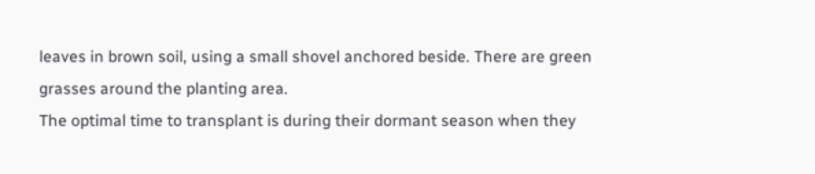leaves in brown soil, using a small shovel anchored beside. There are green grasses around the planting area.
The optimal time to transplant is during their dormant season when they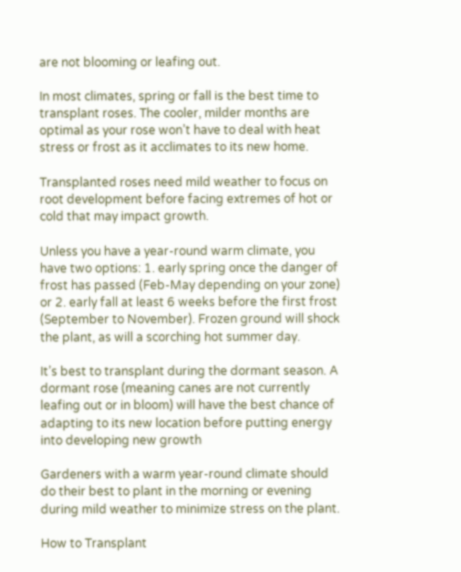are not blooming or leafing out.

In most climates, spring or fall is the best time to transplant roses. The cooler, milder months are optimal as your rose won’t have to deal with heat stress or frost as it acclimates to its new home.

Transplanted roses need mild weather to focus on root development before facing extremes of hot or cold that may impact growth.

Unless you have a year-round warm climate, you have two options: 1. early spring once the danger of frost has passed (Feb-May depending on your zone) or 2. early fall at least 6 weeks before the first frost (September to November). Frozen ground will shock the plant, as will a scorching hot summer day.

It’s best to transplant during the dormant season. A dormant rose (meaning canes are not currently leafing out or in bloom) will have the best chance of adapting to its new location before putting energy into developing new growth

Gardeners with a warm year-round climate should do their best to plant in the morning or evening during mild weather to minimize stress on the plant.

How to Transplant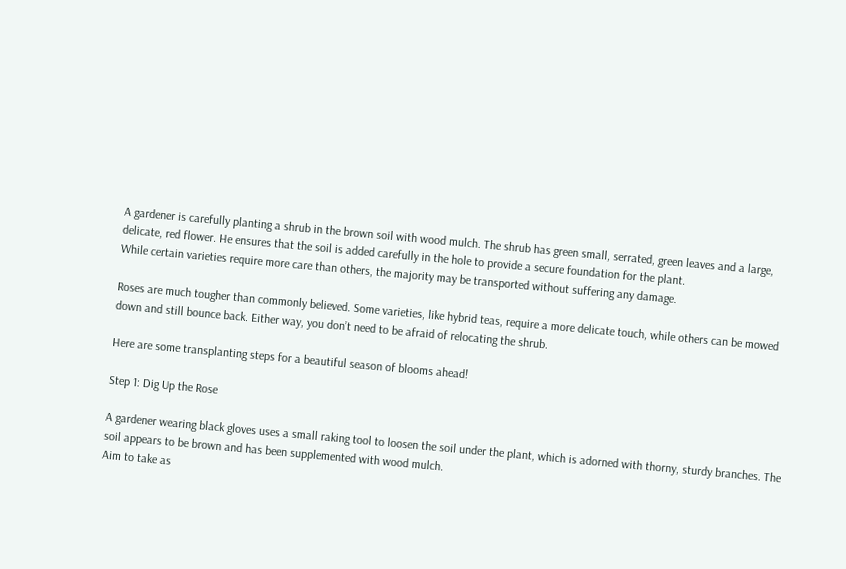A gardener is carefully planting a shrub in the brown soil with wood mulch. The shrub has green small, serrated, green leaves and a large, delicate, red flower. He ensures that the soil is added carefully in the hole to provide a secure foundation for the plant.
While certain varieties require more care than others, the majority may be transported without suffering any damage.

Roses are much tougher than commonly believed. Some varieties, like hybrid teas, require a more delicate touch, while others can be mowed down and still bounce back. Either way, you don’t need to be afraid of relocating the shrub.

Here are some transplanting steps for a beautiful season of blooms ahead!

Step 1: Dig Up the Rose

A gardener wearing black gloves uses a small raking tool to loosen the soil under the plant, which is adorned with thorny, sturdy branches. The soil appears to be brown and has been supplemented with wood mulch.
Aim to take as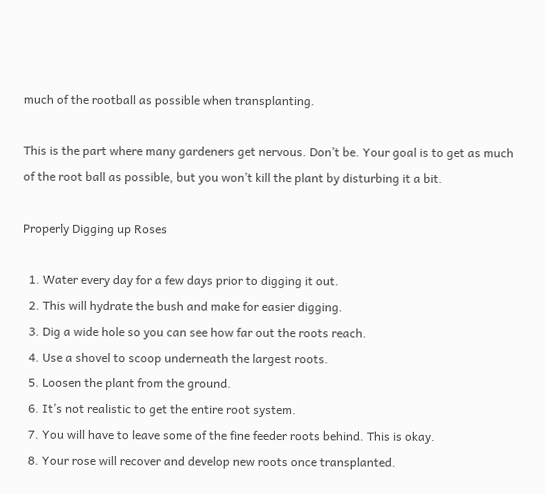much of the rootball as possible when transplanting.

This is the part where many gardeners get nervous. Don’t be. Your goal is to get as much of the root ball as possible, but you won’t kill the plant by disturbing it a bit.

Properly Digging up Roses

  1. Water every day for a few days prior to digging it out.
  2. This will hydrate the bush and make for easier digging.
  3. Dig a wide hole so you can see how far out the roots reach.
  4. Use a shovel to scoop underneath the largest roots.
  5. Loosen the plant from the ground.
  6. It’s not realistic to get the entire root system.
  7. You will have to leave some of the fine feeder roots behind. This is okay.
  8. Your rose will recover and develop new roots once transplanted.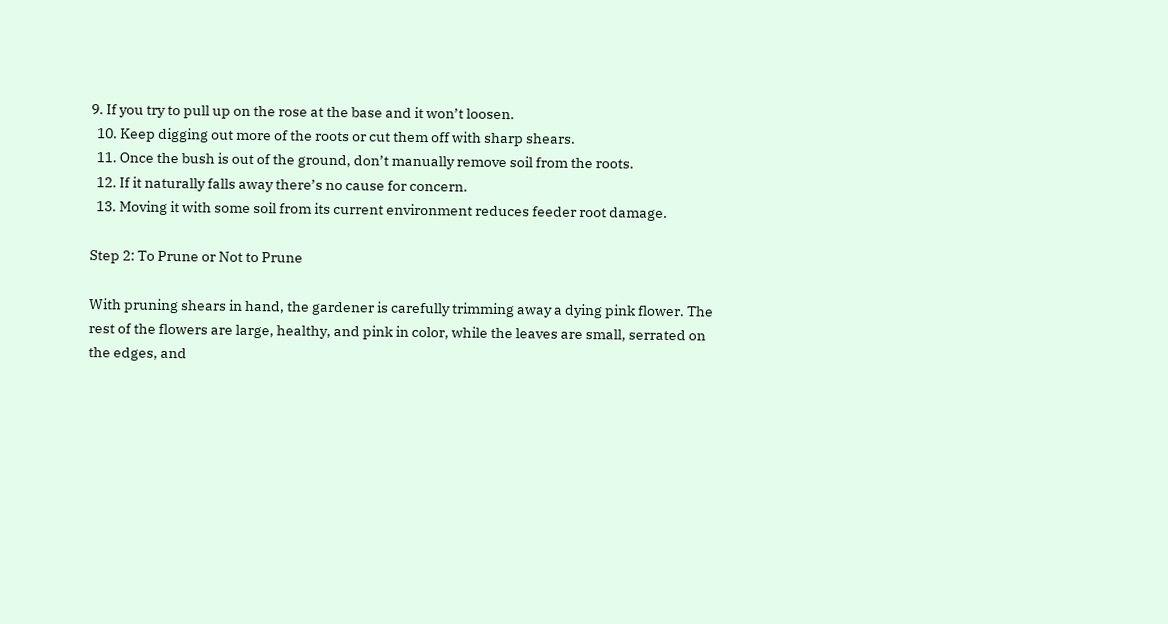9. If you try to pull up on the rose at the base and it won’t loosen.
  10. Keep digging out more of the roots or cut them off with sharp shears.
  11. Once the bush is out of the ground, don’t manually remove soil from the roots.
  12. If it naturally falls away there’s no cause for concern.
  13. Moving it with some soil from its current environment reduces feeder root damage.

Step 2: To Prune or Not to Prune

With pruning shears in hand, the gardener is carefully trimming away a dying pink flower. The rest of the flowers are large, healthy, and pink in color, while the leaves are small, serrated on the edges, and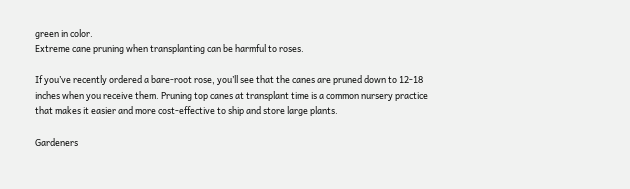green in color.
Extreme cane pruning when transplanting can be harmful to roses.

If you’ve recently ordered a bare-root rose, you’ll see that the canes are pruned down to 12-18 inches when you receive them. Pruning top canes at transplant time is a common nursery practice that makes it easier and more cost-effective to ship and store large plants.

Gardeners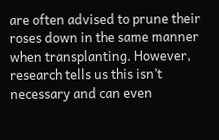are often advised to prune their roses down in the same manner when transplanting. However, research tells us this isn’t necessary and can even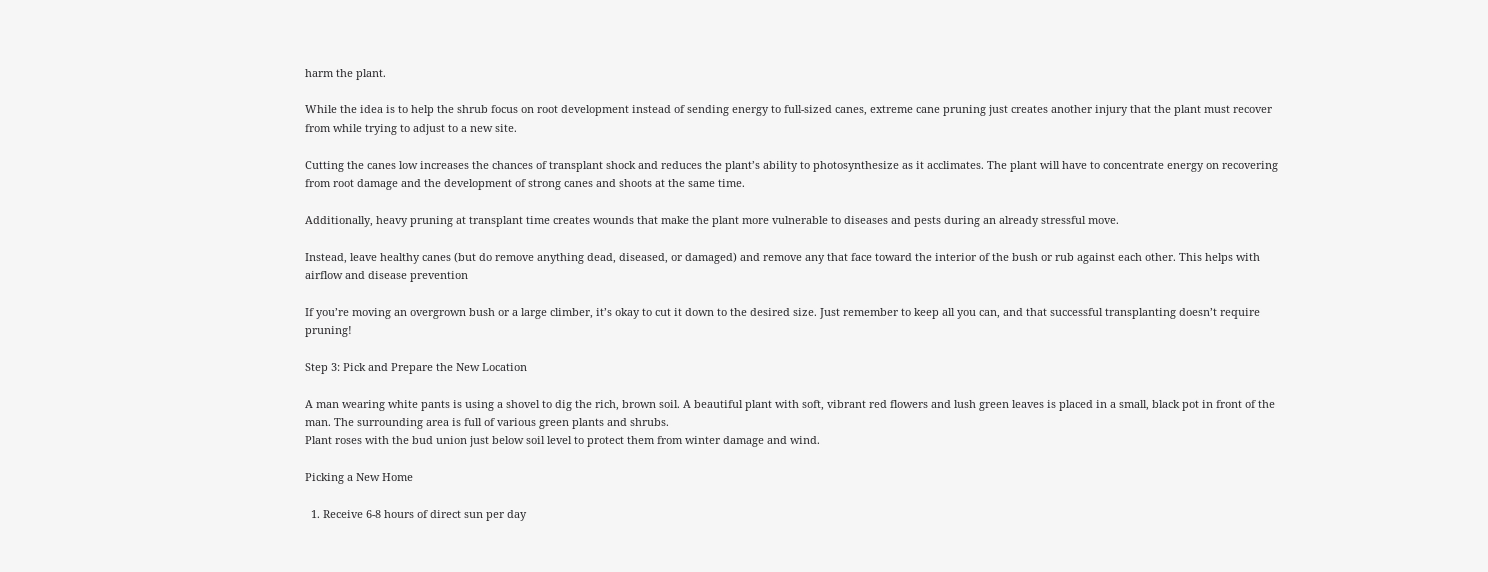harm the plant.

While the idea is to help the shrub focus on root development instead of sending energy to full-sized canes, extreme cane pruning just creates another injury that the plant must recover from while trying to adjust to a new site.

Cutting the canes low increases the chances of transplant shock and reduces the plant’s ability to photosynthesize as it acclimates. The plant will have to concentrate energy on recovering from root damage and the development of strong canes and shoots at the same time.

Additionally, heavy pruning at transplant time creates wounds that make the plant more vulnerable to diseases and pests during an already stressful move.

Instead, leave healthy canes (but do remove anything dead, diseased, or damaged) and remove any that face toward the interior of the bush or rub against each other. This helps with airflow and disease prevention

If you’re moving an overgrown bush or a large climber, it’s okay to cut it down to the desired size. Just remember to keep all you can, and that successful transplanting doesn’t require pruning!

Step 3: Pick and Prepare the New Location

A man wearing white pants is using a shovel to dig the rich, brown soil. A beautiful plant with soft, vibrant red flowers and lush green leaves is placed in a small, black pot in front of the man. The surrounding area is full of various green plants and shrubs.
Plant roses with the bud union just below soil level to protect them from winter damage and wind.

Picking a New Home

  1. Receive 6-8 hours of direct sun per day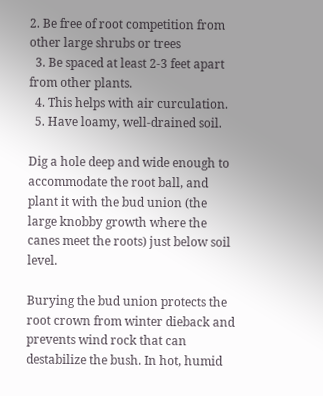2. Be free of root competition from other large shrubs or trees
  3. Be spaced at least 2-3 feet apart from other plants.
  4. This helps with air curculation.
  5. Have loamy, well-drained soil.

Dig a hole deep and wide enough to accommodate the root ball, and plant it with the bud union (the large knobby growth where the canes meet the roots) just below soil level.

Burying the bud union protects the root crown from winter dieback and prevents wind rock that can destabilize the bush. In hot, humid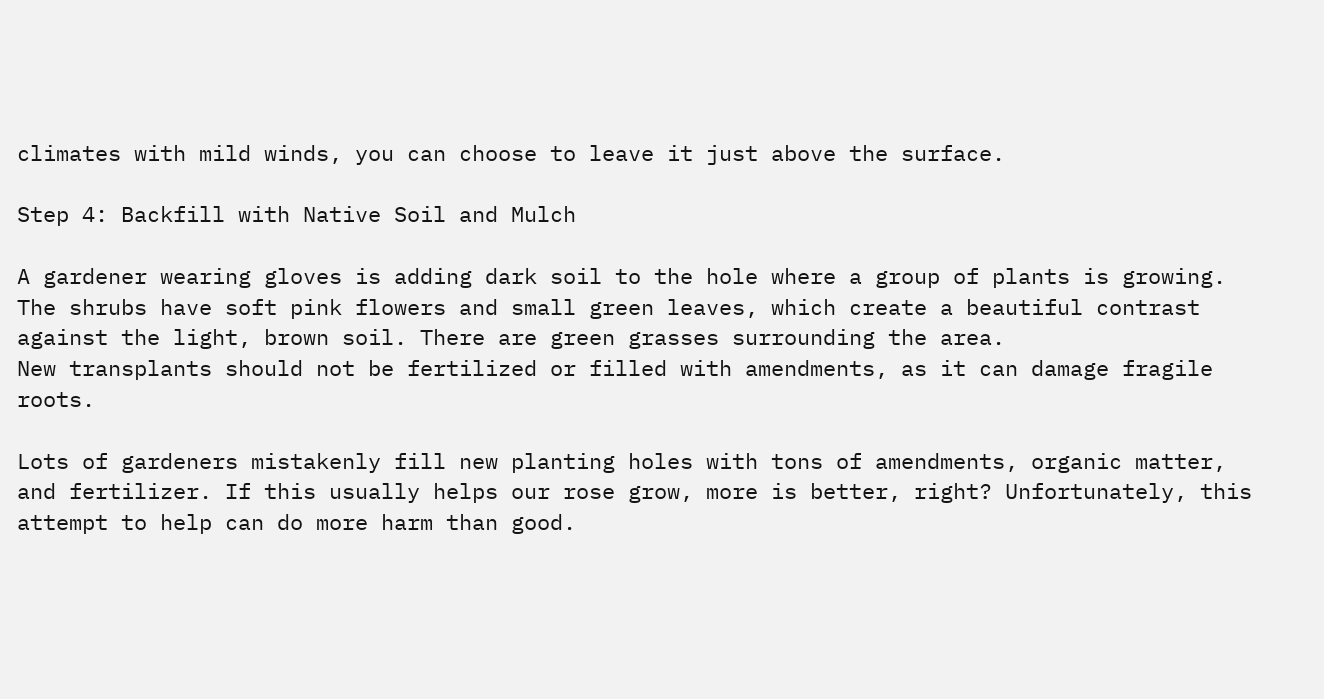climates with mild winds, you can choose to leave it just above the surface.

Step 4: Backfill with Native Soil and Mulch

A gardener wearing gloves is adding dark soil to the hole where a group of plants is growing. The shrubs have soft pink flowers and small green leaves, which create a beautiful contrast against the light, brown soil. There are green grasses surrounding the area.
New transplants should not be fertilized or filled with amendments, as it can damage fragile roots.

Lots of gardeners mistakenly fill new planting holes with tons of amendments, organic matter, and fertilizer. If this usually helps our rose grow, more is better, right? Unfortunately, this attempt to help can do more harm than good.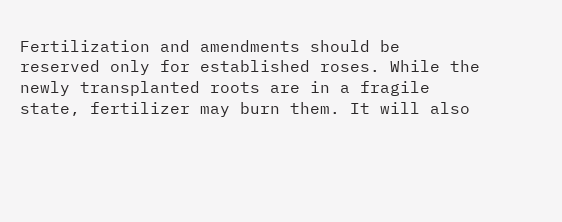Fertilization and amendments should be reserved only for established roses. While the newly transplanted roots are in a fragile state, fertilizer may burn them. It will also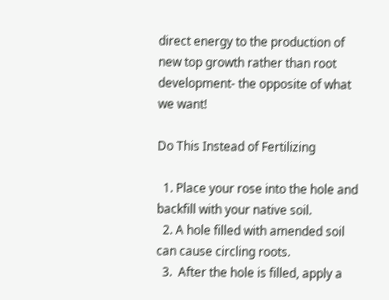direct energy to the production of new top growth rather than root development- the opposite of what we want!

Do This Instead of Fertilizing

  1. Place your rose into the hole and backfill with your native soil.
  2. A hole filled with amended soil can cause circling roots.
  3.  After the hole is filled, apply a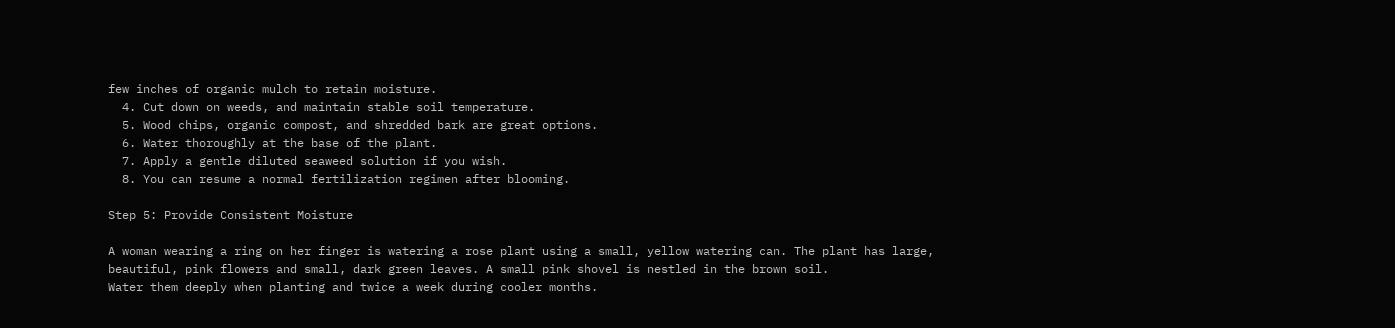few inches of organic mulch to retain moisture.
  4. Cut down on weeds, and maintain stable soil temperature.
  5. Wood chips, organic compost, and shredded bark are great options.
  6. Water thoroughly at the base of the plant.
  7. Apply a gentle diluted seaweed solution if you wish.
  8. You can resume a normal fertilization regimen after blooming.

Step 5: Provide Consistent Moisture

A woman wearing a ring on her finger is watering a rose plant using a small, yellow watering can. The plant has large, beautiful, pink flowers and small, dark green leaves. A small pink shovel is nestled in the brown soil.
Water them deeply when planting and twice a week during cooler months.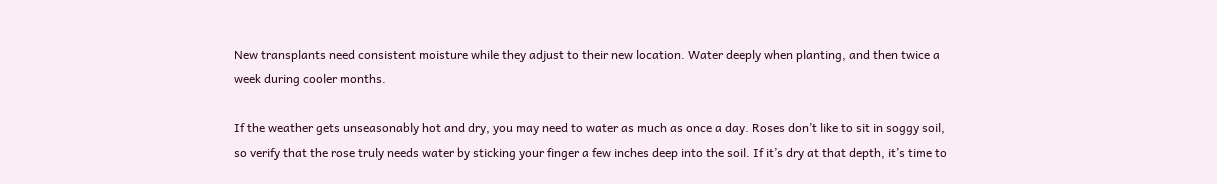New transplants need consistent moisture while they adjust to their new location. Water deeply when planting, and then twice a week during cooler months.

If the weather gets unseasonably hot and dry, you may need to water as much as once a day. Roses don’t like to sit in soggy soil, so verify that the rose truly needs water by sticking your finger a few inches deep into the soil. If it’s dry at that depth, it’s time to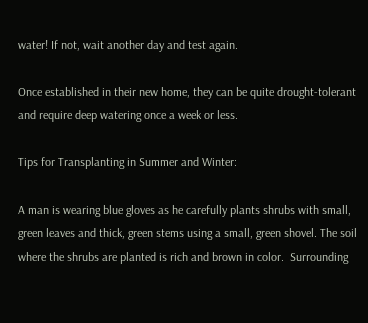water! If not, wait another day and test again.

Once established in their new home, they can be quite drought-tolerant and require deep watering once a week or less.

Tips for Transplanting in Summer and Winter:

A man is wearing blue gloves as he carefully plants shrubs with small, green leaves and thick, green stems using a small, green shovel. The soil where the shrubs are planted is rich and brown in color.  Surrounding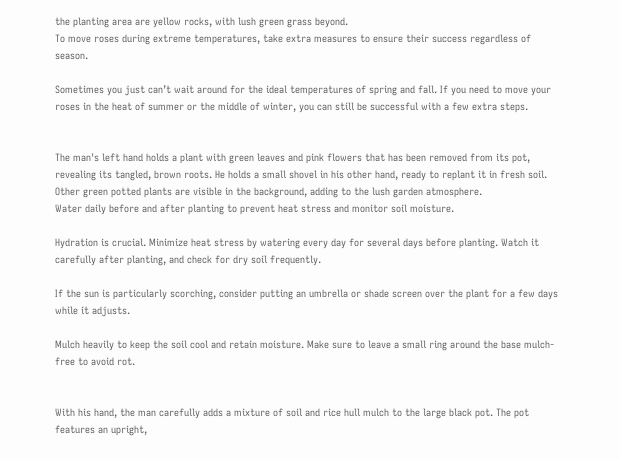the planting area are yellow rocks, with lush green grass beyond.
To move roses during extreme temperatures, take extra measures to ensure their success regardless of season.

Sometimes you just can’t wait around for the ideal temperatures of spring and fall. If you need to move your roses in the heat of summer or the middle of winter, you can still be successful with a few extra steps.


The man's left hand holds a plant with green leaves and pink flowers that has been removed from its pot, revealing its tangled, brown roots. He holds a small shovel in his other hand, ready to replant it in fresh soil. Other green potted plants are visible in the background, adding to the lush garden atmosphere.
Water daily before and after planting to prevent heat stress and monitor soil moisture.

Hydration is crucial. Minimize heat stress by watering every day for several days before planting. Watch it carefully after planting, and check for dry soil frequently.

If the sun is particularly scorching, consider putting an umbrella or shade screen over the plant for a few days while it adjusts.

Mulch heavily to keep the soil cool and retain moisture. Make sure to leave a small ring around the base mulch-free to avoid rot.


With his hand, the man carefully adds a mixture of soil and rice hull mulch to the large black pot. The pot features an upright,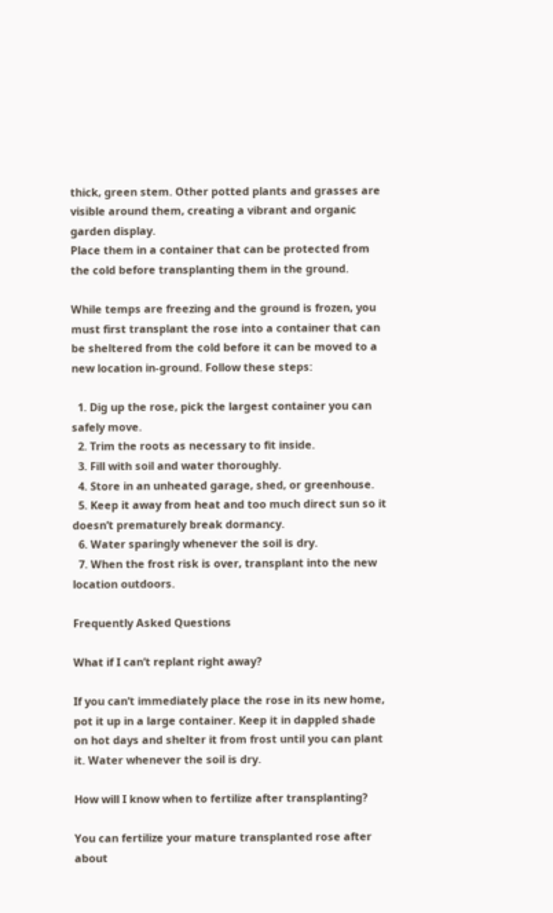thick, green stem. Other potted plants and grasses are visible around them, creating a vibrant and organic garden display.
Place them in a container that can be protected from the cold before transplanting them in the ground.

While temps are freezing and the ground is frozen, you must first transplant the rose into a container that can be sheltered from the cold before it can be moved to a new location in-ground. Follow these steps:

  1. Dig up the rose, pick the largest container you can safely move.
  2. Trim the roots as necessary to fit inside.
  3. Fill with soil and water thoroughly.
  4. Store in an unheated garage, shed, or greenhouse.
  5. Keep it away from heat and too much direct sun so it doesn’t prematurely break dormancy.
  6. Water sparingly whenever the soil is dry.
  7. When the frost risk is over, transplant into the new location outdoors.

Frequently Asked Questions

What if I can’t replant right away?

If you can’t immediately place the rose in its new home, pot it up in a large container. Keep it in dappled shade on hot days and shelter it from frost until you can plant it. Water whenever the soil is dry.

How will I know when to fertilize after transplanting?

You can fertilize your mature transplanted rose after about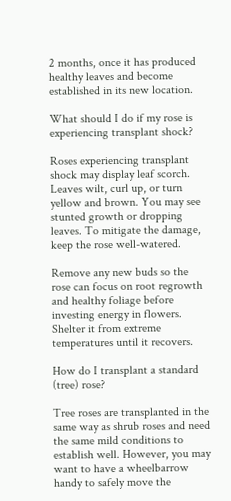2 months, once it has produced healthy leaves and become established in its new location.

What should I do if my rose is experiencing transplant shock?

Roses experiencing transplant shock may display leaf scorch. Leaves wilt, curl up, or turn yellow and brown. You may see stunted growth or dropping leaves. To mitigate the damage, keep the rose well-watered.

Remove any new buds so the rose can focus on root regrowth and healthy foliage before investing energy in flowers. Shelter it from extreme temperatures until it recovers.

How do I transplant a standard (tree) rose?

Tree roses are transplanted in the same way as shrub roses and need the same mild conditions to establish well. However, you may want to have a wheelbarrow handy to safely move the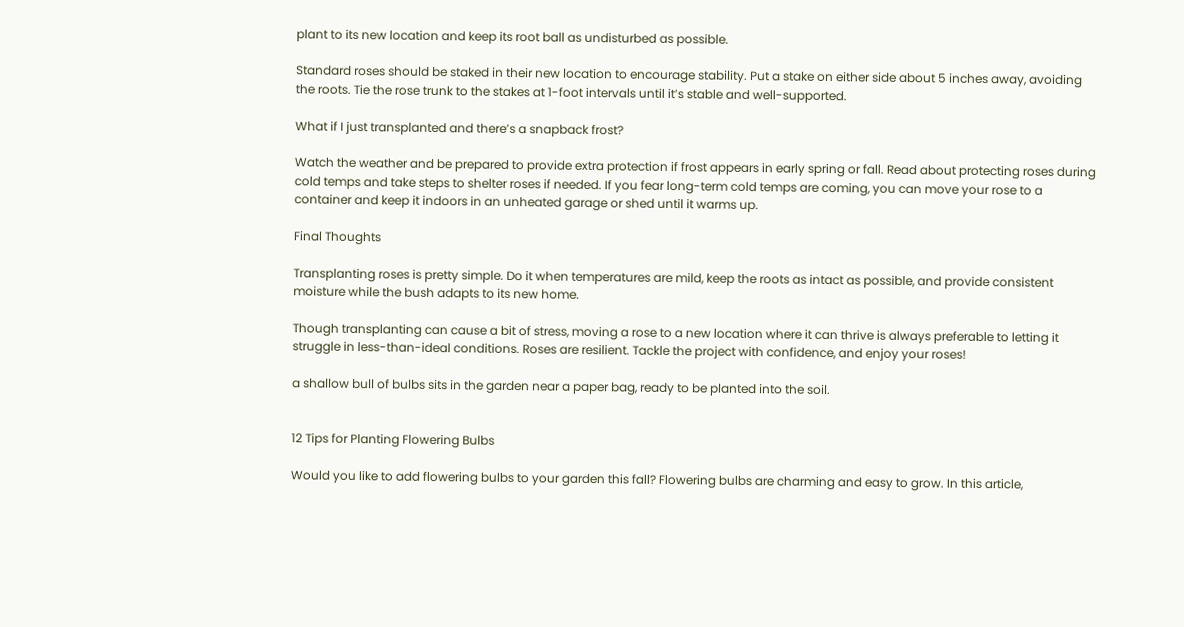plant to its new location and keep its root ball as undisturbed as possible.

Standard roses should be staked in their new location to encourage stability. Put a stake on either side about 5 inches away, avoiding the roots. Tie the rose trunk to the stakes at 1-foot intervals until it’s stable and well-supported.

What if I just transplanted and there’s a snapback frost?

Watch the weather and be prepared to provide extra protection if frost appears in early spring or fall. Read about protecting roses during cold temps and take steps to shelter roses if needed. If you fear long-term cold temps are coming, you can move your rose to a container and keep it indoors in an unheated garage or shed until it warms up.

Final Thoughts

Transplanting roses is pretty simple. Do it when temperatures are mild, keep the roots as intact as possible, and provide consistent moisture while the bush adapts to its new home.

Though transplanting can cause a bit of stress, moving a rose to a new location where it can thrive is always preferable to letting it struggle in less-than-ideal conditions. Roses are resilient. Tackle the project with confidence, and enjoy your roses!

a shallow bull of bulbs sits in the garden near a paper bag, ready to be planted into the soil.


12 Tips for Planting Flowering Bulbs

Would you like to add flowering bulbs to your garden this fall? Flowering bulbs are charming and easy to grow. In this article,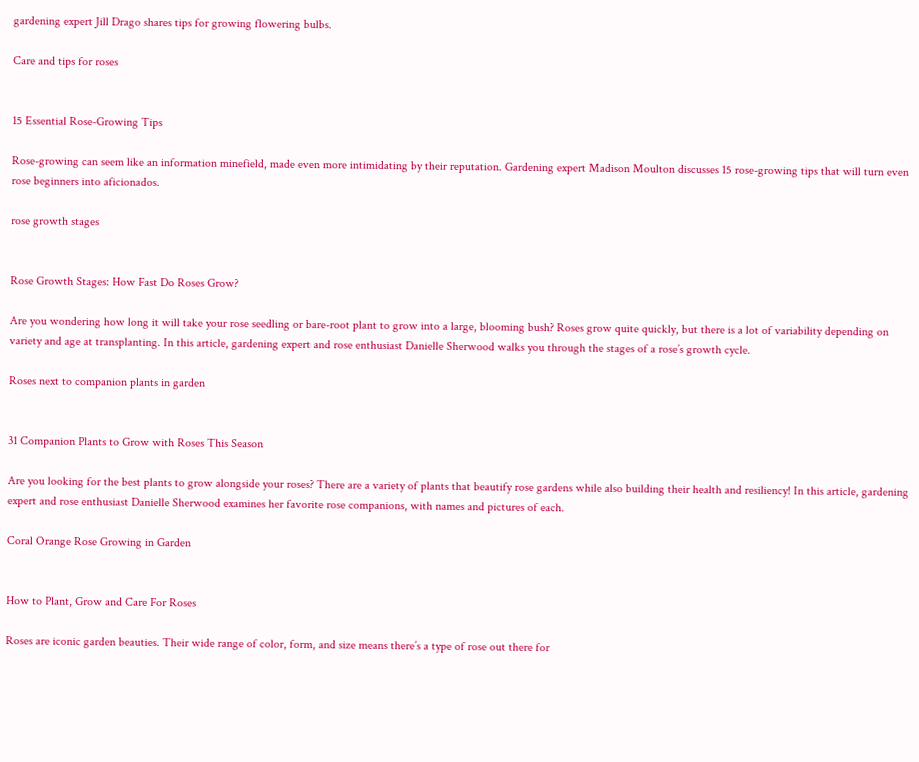gardening expert Jill Drago shares tips for growing flowering bulbs.

Care and tips for roses


15 Essential Rose-Growing Tips

Rose-growing can seem like an information minefield, made even more intimidating by their reputation. Gardening expert Madison Moulton discusses 15 rose-growing tips that will turn even rose beginners into aficionados.

rose growth stages


Rose Growth Stages: How Fast Do Roses Grow?

Are you wondering how long it will take your rose seedling or bare-root plant to grow into a large, blooming bush? Roses grow quite quickly, but there is a lot of variability depending on variety and age at transplanting. In this article, gardening expert and rose enthusiast Danielle Sherwood walks you through the stages of a rose’s growth cycle.

Roses next to companion plants in garden


31 Companion Plants to Grow with Roses This Season

Are you looking for the best plants to grow alongside your roses? There are a variety of plants that beautify rose gardens while also building their health and resiliency! In this article, gardening expert and rose enthusiast Danielle Sherwood examines her favorite rose companions, with names and pictures of each.

Coral Orange Rose Growing in Garden


How to Plant, Grow and Care For Roses

Roses are iconic garden beauties. Their wide range of color, form, and size means there’s a type of rose out there for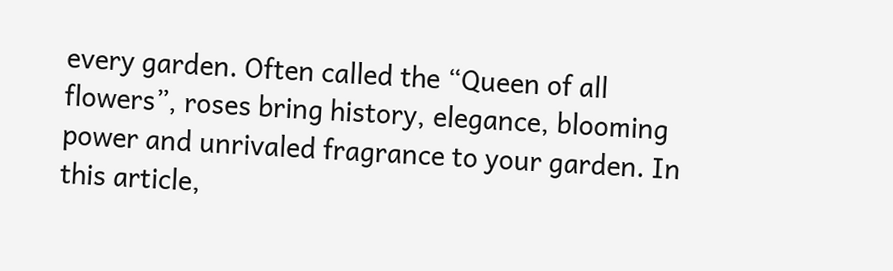every garden. Often called the “Queen of all flowers”, roses bring history, elegance, blooming power and unrivaled fragrance to your garden. In this article,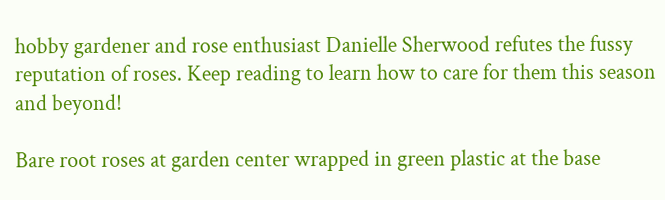hobby gardener and rose enthusiast Danielle Sherwood refutes the fussy reputation of roses. Keep reading to learn how to care for them this season and beyond!

Bare root roses at garden center wrapped in green plastic at the base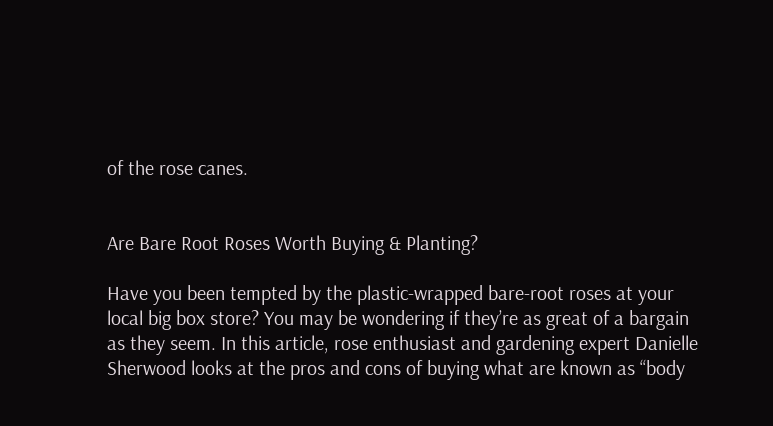of the rose canes.


Are Bare Root Roses Worth Buying & Planting?

Have you been tempted by the plastic-wrapped bare-root roses at your local big box store? You may be wondering if they’re as great of a bargain as they seem. In this article, rose enthusiast and gardening expert Danielle Sherwood looks at the pros and cons of buying what are known as “body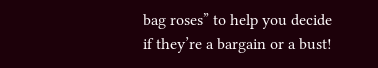bag roses” to help you decide if they’re a bargain or a bust!